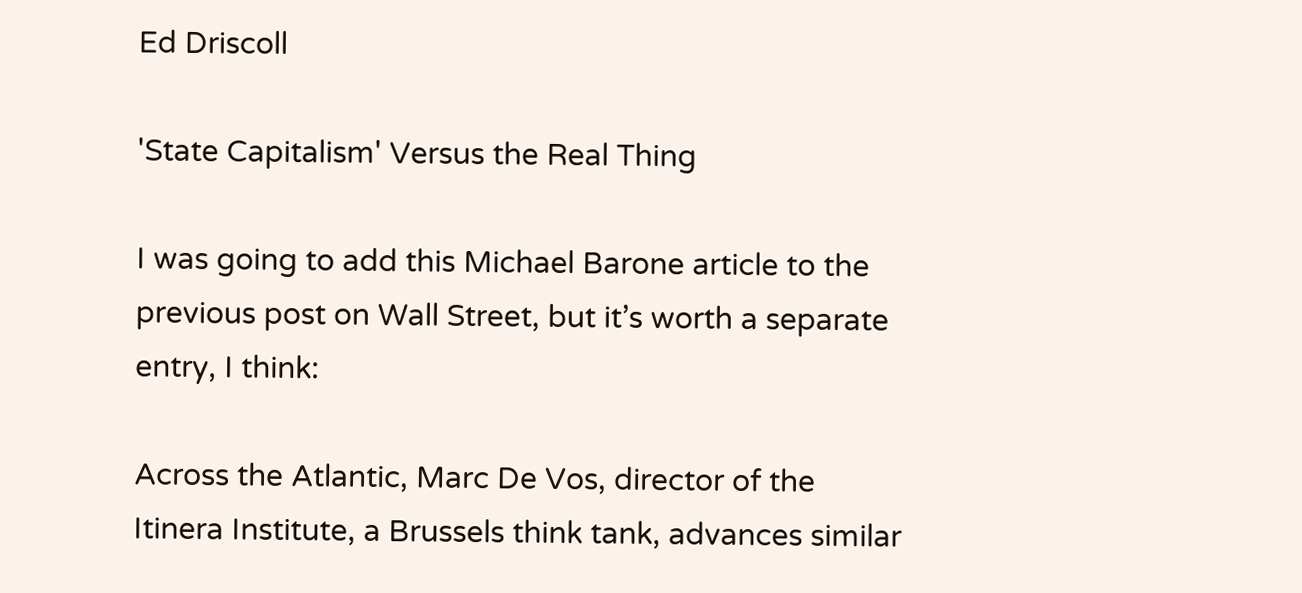Ed Driscoll

'State Capitalism' Versus the Real Thing

I was going to add this Michael Barone article to the previous post on Wall Street, but it’s worth a separate entry, I think:

Across the Atlantic, Marc De Vos, director of the Itinera Institute, a Brussels think tank, advances similar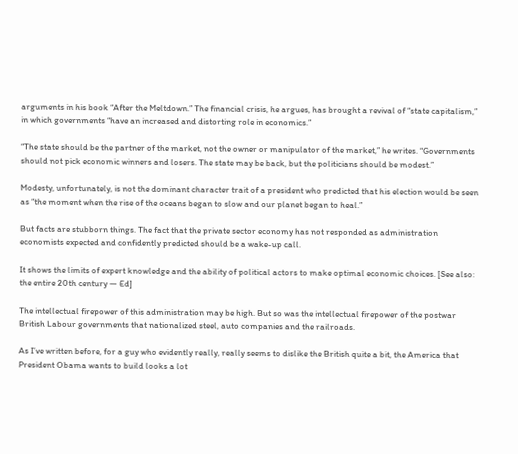arguments in his book “After the Meltdown.” The financial crisis, he argues, has brought a revival of “state capitalism,” in which governments “have an increased and distorting role in economics.”

“The state should be the partner of the market, not the owner or manipulator of the market,” he writes. “Governments should not pick economic winners and losers. The state may be back, but the politicians should be modest.”

Modesty, unfortunately, is not the dominant character trait of a president who predicted that his election would be seen as “the moment when the rise of the oceans began to slow and our planet began to heal.”

But facts are stubborn things. The fact that the private sector economy has not responded as administration economists expected and confidently predicted should be a wake-up call.

It shows the limits of expert knowledge and the ability of political actors to make optimal economic choices. [See also: the entire 20th century — Ed]

The intellectual firepower of this administration may be high. But so was the intellectual firepower of the postwar British Labour governments that nationalized steel, auto companies and the railroads.

As I’ve written before, for a guy who evidently really, really seems to dislike the British quite a bit, the America that President Obama wants to build looks a lot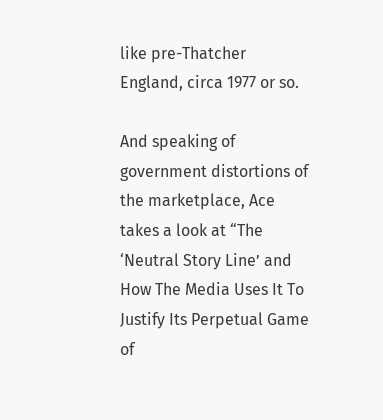like pre-Thatcher England, circa 1977 or so.

And speaking of government distortions of the marketplace, Ace takes a look at “The ‘Neutral Story Line’ and How The Media Uses It To Justify Its Perpetual Game of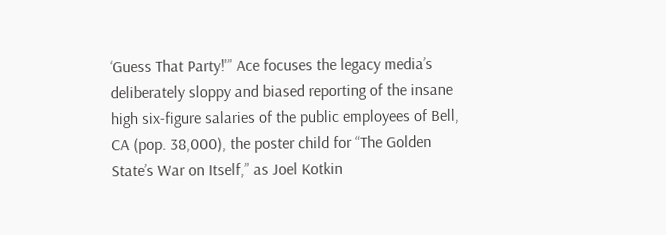‘Guess That Party!'” Ace focuses the legacy media’s deliberately sloppy and biased reporting of the insane high six-figure salaries of the public employees of Bell, CA (pop. 38,000), the poster child for “The Golden State’s War on Itself,” as Joel Kotkin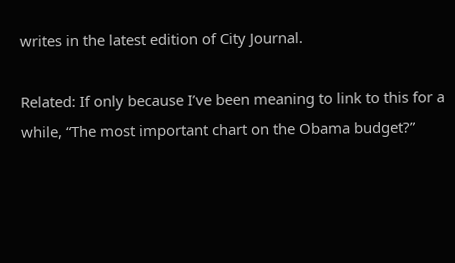writes in the latest edition of City Journal.

Related: If only because I’ve been meaning to link to this for a while, “The most important chart on the Obama budget?”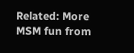Related: More MSM fun from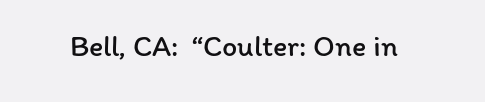Bell, CA:  “Coulter: One in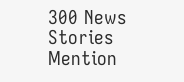300 News Stories Mention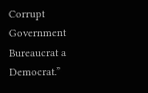Corrupt Government Bureaucrat a Democrat.”